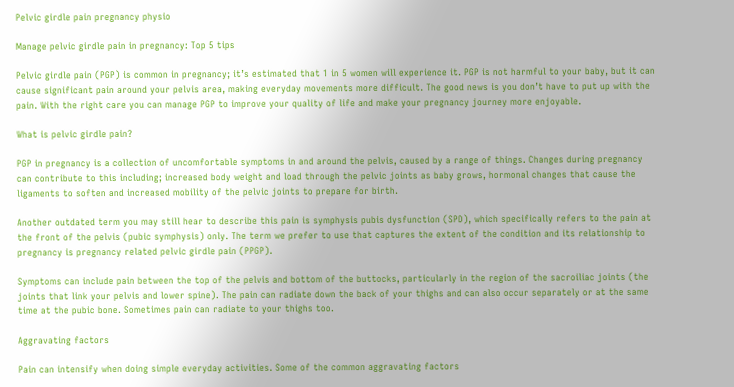Pelvic girdle pain pregnancy physio

Manage pelvic girdle pain in pregnancy: Top 5 tips

Pelvic girdle pain (PGP) is common in pregnancy; it’s estimated that 1 in 5 women will experience it. PGP is not harmful to your baby, but it can cause significant pain around your pelvis area, making everyday movements more difficult. The good news is you don’t have to put up with the pain. With the right care you can manage PGP to improve your quality of life and make your pregnancy journey more enjoyable.

What is pelvic girdle pain?

PGP in pregnancy is a collection of uncomfortable symptoms in and around the pelvis, caused by a range of things. Changes during pregnancy can contribute to this including; increased body weight and load through the pelvic joints as baby grows, hormonal changes that cause the ligaments to soften and increased mobility of the pelvic joints to prepare for birth.

Another outdated term you may still hear to describe this pain is symphysis pubis dysfunction (SPD), which specifically refers to the pain at the front of the pelvis (pubic symphysis) only. The term we prefer to use that captures the extent of the condition and its relationship to pregnancy is pregnancy related pelvic girdle pain (PPGP).

Symptoms can include pain between the top of the pelvis and bottom of the buttocks, particularly in the region of the sacroiliac joints (the joints that link your pelvis and lower spine). The pain can radiate down the back of your thighs and can also occur separately or at the same time at the pubic bone. Sometimes pain can radiate to your thighs too.

Aggravating factors

Pain can intensify when doing simple everyday activities. Some of the common aggravating factors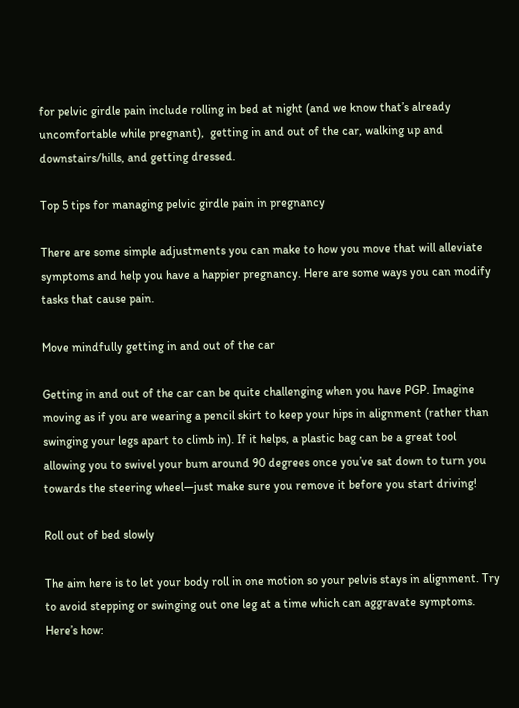for pelvic girdle pain include rolling in bed at night (and we know that’s already uncomfortable while pregnant),  getting in and out of the car, walking up and downstairs/hills, and getting dressed.

Top 5 tips for managing pelvic girdle pain in pregnancy

There are some simple adjustments you can make to how you move that will alleviate symptoms and help you have a happier pregnancy. Here are some ways you can modify tasks that cause pain.

Move mindfully getting in and out of the car

Getting in and out of the car can be quite challenging when you have PGP. Imagine moving as if you are wearing a pencil skirt to keep your hips in alignment (rather than swinging your legs apart to climb in). If it helps, a plastic bag can be a great tool allowing you to swivel your bum around 90 degrees once you’ve sat down to turn you towards the steering wheel—just make sure you remove it before you start driving!

Roll out of bed slowly

The aim here is to let your body roll in one motion so your pelvis stays in alignment. Try to avoid stepping or swinging out one leg at a time which can aggravate symptoms. Here’s how: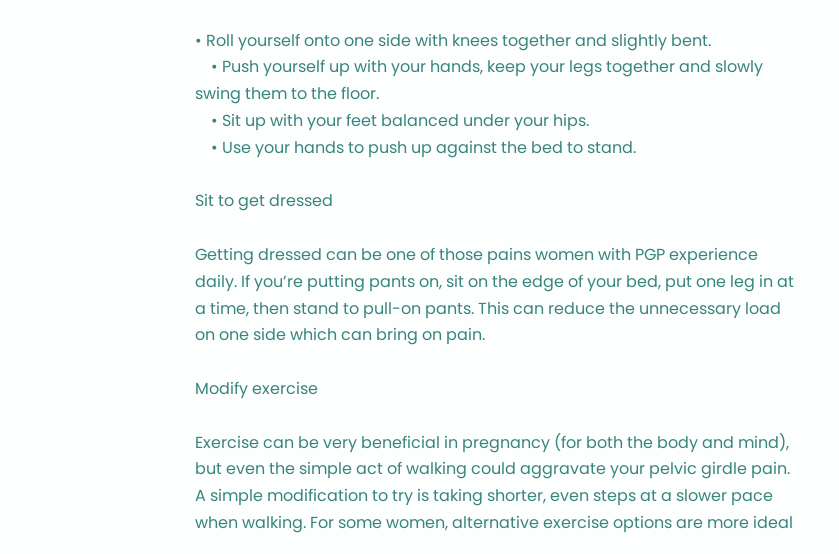• Roll yourself onto one side with knees together and slightly bent.
    • Push yourself up with your hands, keep your legs together and slowly swing them to the floor.
    • Sit up with your feet balanced under your hips.
    • Use your hands to push up against the bed to stand.

Sit to get dressed

Getting dressed can be one of those pains women with PGP experience daily. If you’re putting pants on, sit on the edge of your bed, put one leg in at a time, then stand to pull-on pants. This can reduce the unnecessary load on one side which can bring on pain.

Modify exercise

Exercise can be very beneficial in pregnancy (for both the body and mind), but even the simple act of walking could aggravate your pelvic girdle pain. A simple modification to try is taking shorter, even steps at a slower pace when walking. For some women, alternative exercise options are more ideal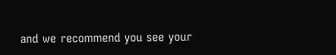and we recommend you see your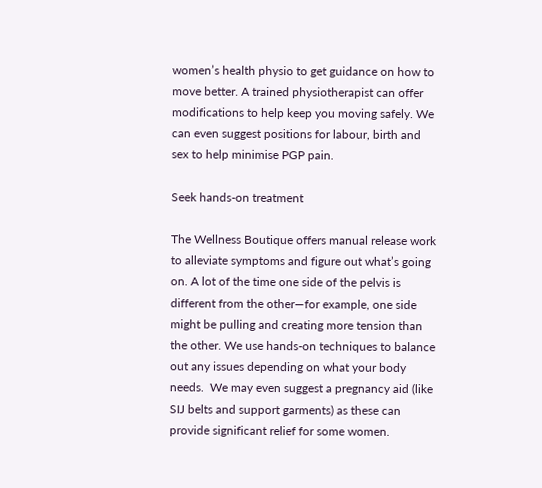women’s health physio to get guidance on how to move better. A trained physiotherapist can offer modifications to help keep you moving safely. We can even suggest positions for labour, birth and sex to help minimise PGP pain.

Seek hands-on treatment

The Wellness Boutique offers manual release work to alleviate symptoms and figure out what’s going on. A lot of the time one side of the pelvis is different from the other—for example, one side might be pulling and creating more tension than the other. We use hands-on techniques to balance out any issues depending on what your body needs.  We may even suggest a pregnancy aid (like SIJ belts and support garments) as these can provide significant relief for some women.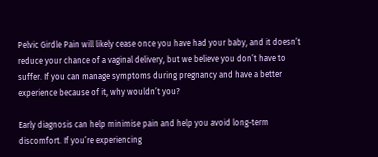Pelvic Girdle Pain will likely cease once you have had your baby, and it doesn’t reduce your chance of a vaginal delivery, but we believe you don’t have to suffer. If you can manage symptoms during pregnancy and have a better experience because of it, why wouldn’t you?

Early diagnosis can help minimise pain and help you avoid long-term discomfort. If you’re experiencing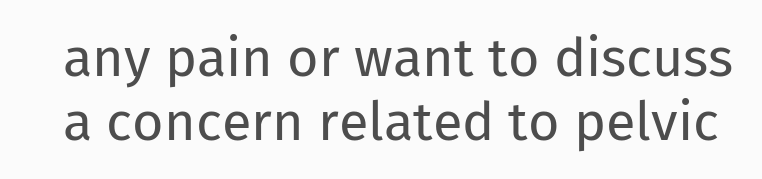any pain or want to discuss a concern related to pelvic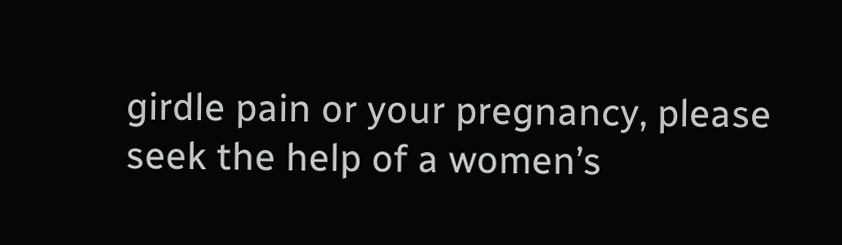girdle pain or your pregnancy, please seek the help of a women’s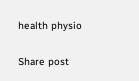health physio

Share post